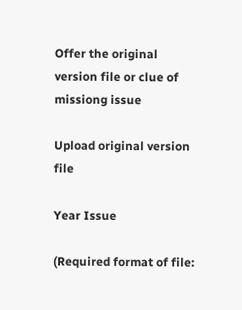Offer the original version file or clue of missiong issue

Upload original version file

Year Issue

(Required format of file: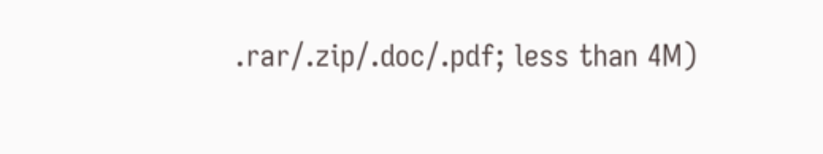.rar/.zip/.doc/.pdf; less than 4M)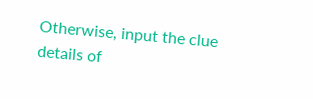Otherwise, input the clue details of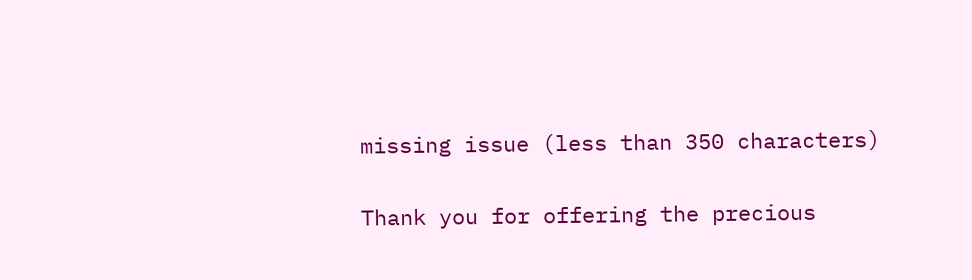missing issue (less than 350 characters)


Thank you for offering the precious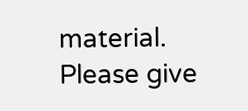material. Please give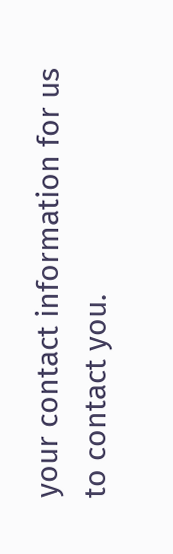your contact information for us to contact you.